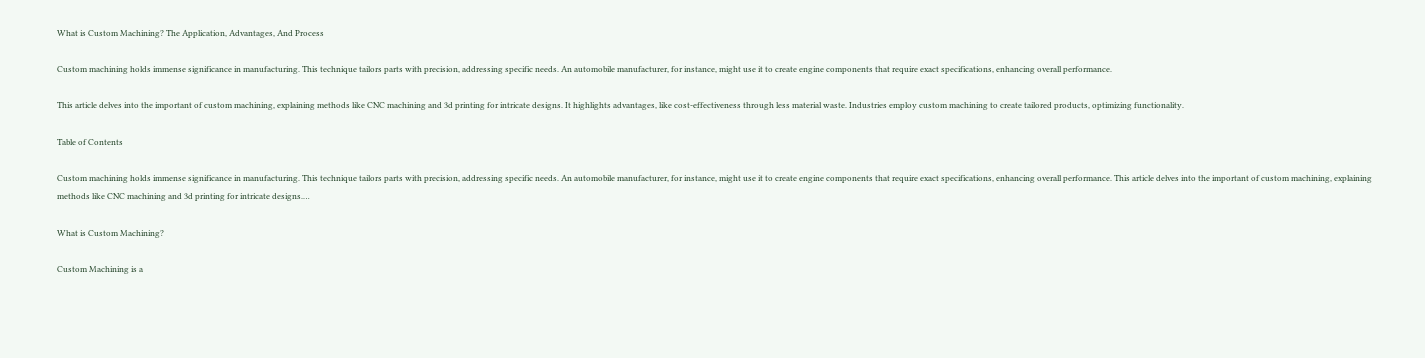What is Custom Machining? The Application, Advantages, And Process

Custom machining holds immense significance in manufacturing. This technique tailors parts with precision, addressing specific needs. An automobile manufacturer, for instance, might use it to create engine components that require exact specifications, enhancing overall performance.

This article delves into the important of custom machining, explaining methods like CNC machining and 3d printing for intricate designs. It highlights advantages, like cost-effectiveness through less material waste. Industries employ custom machining to create tailored products, optimizing functionality.

Table of Contents

Custom machining holds immense significance in manufacturing. This technique tailors parts with precision, addressing specific needs. An automobile manufacturer, for instance, might use it to create engine components that require exact specifications, enhancing overall performance. This article delves into the important of custom machining, explaining methods like CNC machining and 3d printing for intricate designs.…

What is Custom Machining?

Custom Machining is a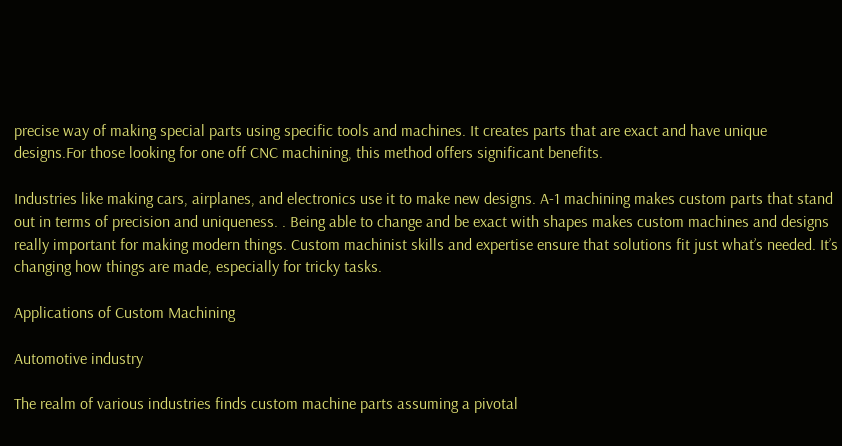precise way of making special parts using specific tools and machines. It creates parts that are exact and have unique designs.For those looking for one off CNC machining, this method offers significant benefits.

Industries like making cars, airplanes, and electronics use it to make new designs. A-1 machining makes custom parts that stand out in terms of precision and uniqueness. . Being able to change and be exact with shapes makes custom machines and designs really important for making modern things. Custom machinist skills and expertise ensure that solutions fit just what’s needed. It’s changing how things are made, especially for tricky tasks.

Applications of Custom Machining

Automotive industry

The realm of various industries finds custom machine parts assuming a pivotal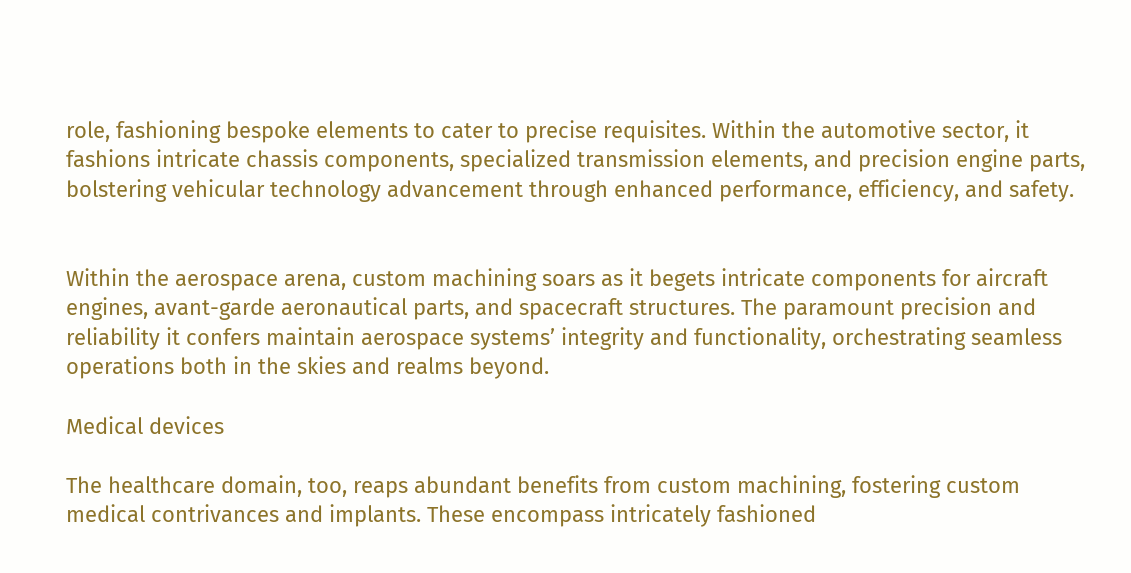role, fashioning bespoke elements to cater to precise requisites. Within the automotive sector, it fashions intricate chassis components, specialized transmission elements, and precision engine parts, bolstering vehicular technology advancement through enhanced performance, efficiency, and safety.


Within the aerospace arena, custom machining soars as it begets intricate components for aircraft engines, avant-garde aeronautical parts, and spacecraft structures. The paramount precision and reliability it confers maintain aerospace systems’ integrity and functionality, orchestrating seamless operations both in the skies and realms beyond.

Medical devices

The healthcare domain, too, reaps abundant benefits from custom machining, fostering custom medical contrivances and implants. These encompass intricately fashioned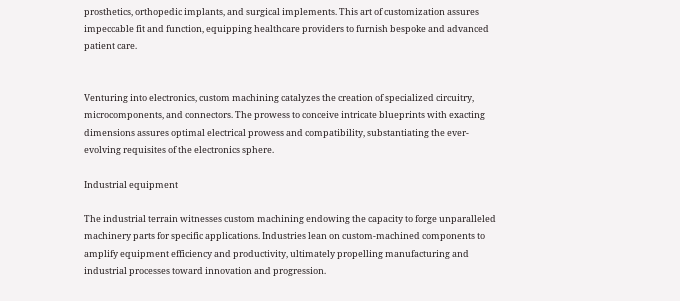prosthetics, orthopedic implants, and surgical implements. This art of customization assures impeccable fit and function, equipping healthcare providers to furnish bespoke and advanced patient care.


Venturing into electronics, custom machining catalyzes the creation of specialized circuitry, microcomponents, and connectors. The prowess to conceive intricate blueprints with exacting dimensions assures optimal electrical prowess and compatibility, substantiating the ever-evolving requisites of the electronics sphere.

Industrial equipment

The industrial terrain witnesses custom machining endowing the capacity to forge unparalleled machinery parts for specific applications. Industries lean on custom-machined components to amplify equipment efficiency and productivity, ultimately propelling manufacturing and industrial processes toward innovation and progression.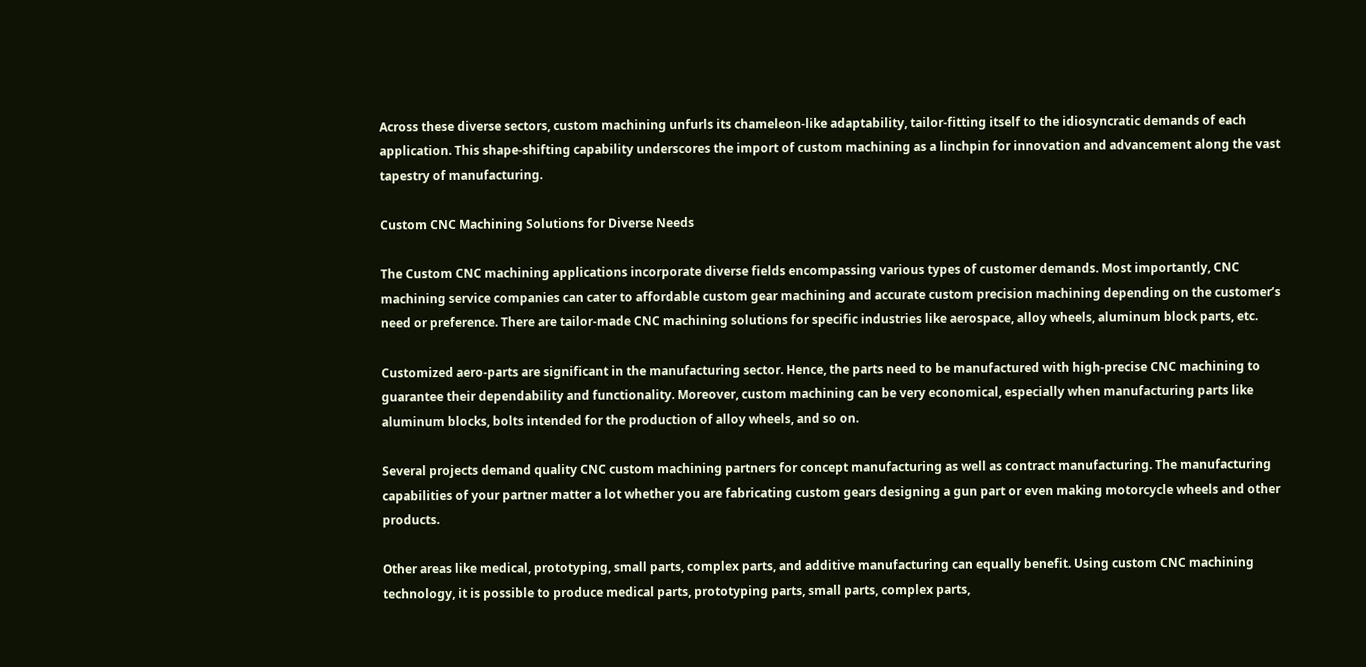Across these diverse sectors, custom machining unfurls its chameleon-like adaptability, tailor-fitting itself to the idiosyncratic demands of each application. This shape-shifting capability underscores the import of custom machining as a linchpin for innovation and advancement along the vast tapestry of manufacturing.

Custom CNC Machining Solutions for Diverse Needs

The Custom CNC machining applications incorporate diverse fields encompassing various types of customer demands. Most importantly, CNC machining service companies can cater to affordable custom gear machining and accurate custom precision machining depending on the customer’s need or preference. There are tailor-made CNC machining solutions for specific industries like aerospace, alloy wheels, aluminum block parts, etc.

Customized aero-parts are significant in the manufacturing sector. Hence, the parts need to be manufactured with high-precise CNC machining to guarantee their dependability and functionality. Moreover, custom machining can be very economical, especially when manufacturing parts like aluminum blocks, bolts intended for the production of alloy wheels, and so on.

Several projects demand quality CNC custom machining partners for concept manufacturing as well as contract manufacturing. The manufacturing capabilities of your partner matter a lot whether you are fabricating custom gears designing a gun part or even making motorcycle wheels and other products.

Other areas like medical, prototyping, small parts, complex parts, and additive manufacturing can equally benefit. Using custom CNC machining technology, it is possible to produce medical parts, prototyping parts, small parts, complex parts,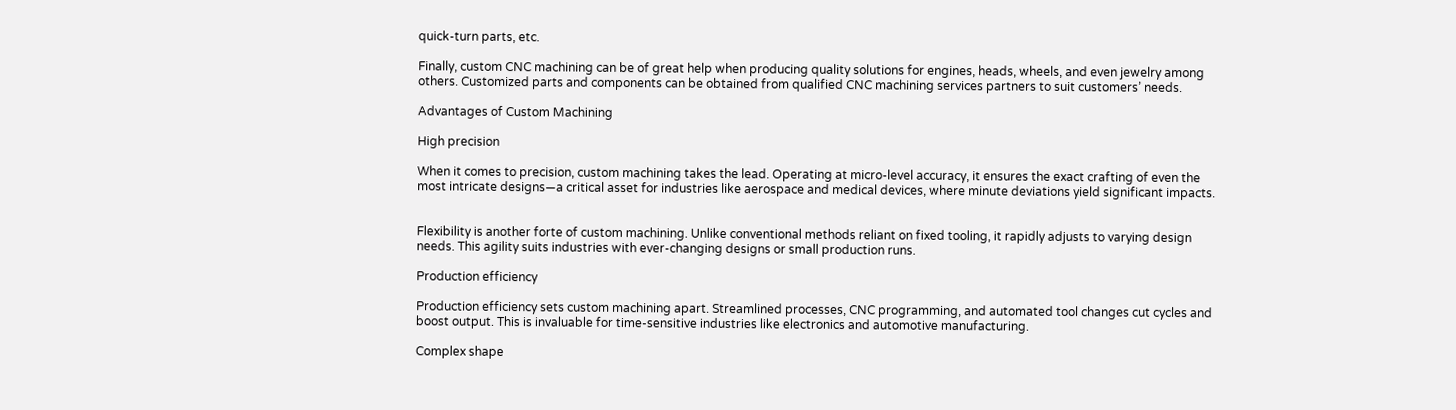quick-turn parts, etc.

Finally, custom CNC machining can be of great help when producing quality solutions for engines, heads, wheels, and even jewelry among others. Customized parts and components can be obtained from qualified CNC machining services partners to suit customers’ needs.

Advantages of Custom Machining

High precision

When it comes to precision, custom machining takes the lead. Operating at micro-level accuracy, it ensures the exact crafting of even the most intricate designs—a critical asset for industries like aerospace and medical devices, where minute deviations yield significant impacts.


Flexibility is another forte of custom machining. Unlike conventional methods reliant on fixed tooling, it rapidly adjusts to varying design needs. This agility suits industries with ever-changing designs or small production runs.

Production efficiency

Production efficiency sets custom machining apart. Streamlined processes, CNC programming, and automated tool changes cut cycles and boost output. This is invaluable for time-sensitive industries like electronics and automotive manufacturing.

Complex shape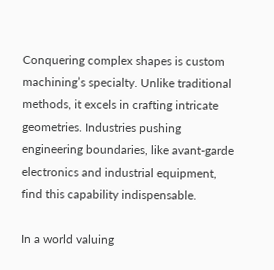Conquering complex shapes is custom machining’s specialty. Unlike traditional methods, it excels in crafting intricate geometries. Industries pushing engineering boundaries, like avant-garde electronics and industrial equipment, find this capability indispensable.

In a world valuing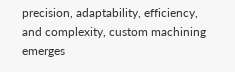precision, adaptability, efficiency, and complexity, custom machining emerges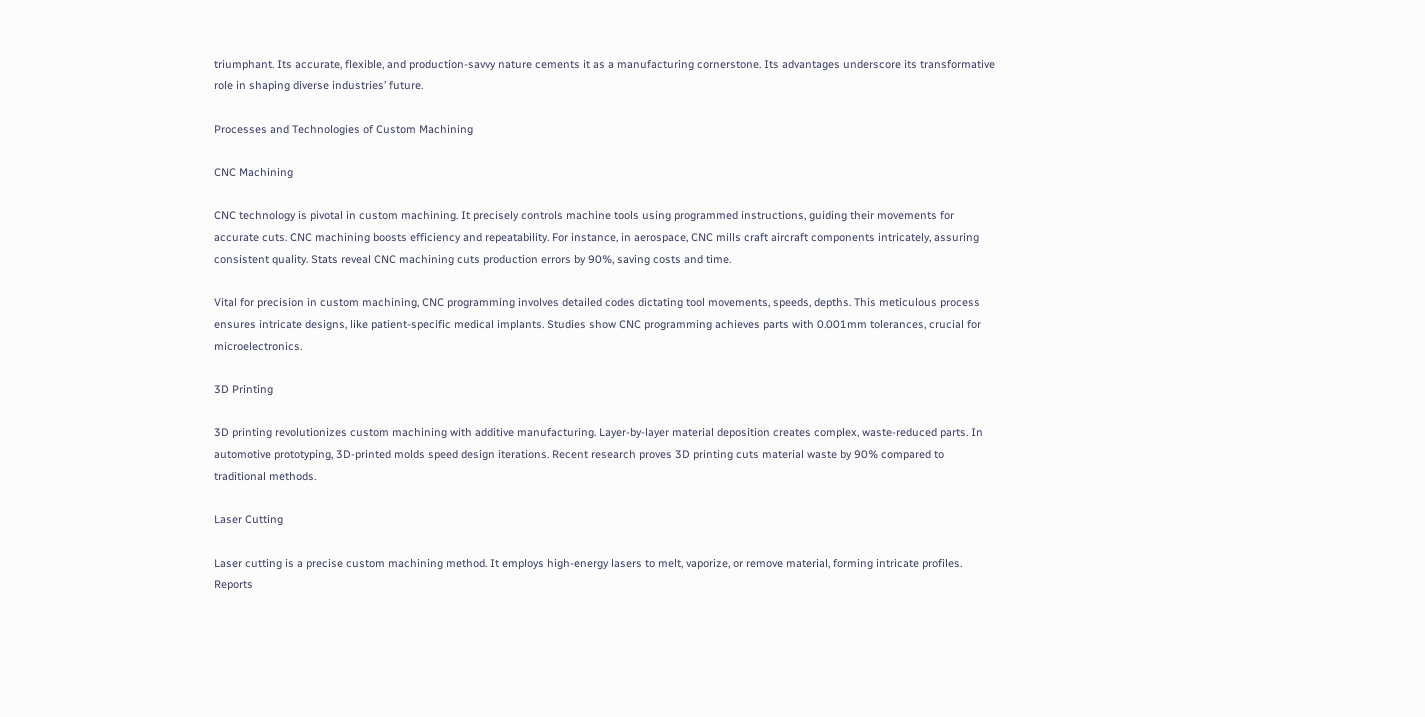triumphant. Its accurate, flexible, and production-savvy nature cements it as a manufacturing cornerstone. Its advantages underscore its transformative role in shaping diverse industries’ future.

Processes and Technologies of Custom Machining

CNC Machining

CNC technology is pivotal in custom machining. It precisely controls machine tools using programmed instructions, guiding their movements for accurate cuts. CNC machining boosts efficiency and repeatability. For instance, in aerospace, CNC mills craft aircraft components intricately, assuring consistent quality. Stats reveal CNC machining cuts production errors by 90%, saving costs and time.

Vital for precision in custom machining, CNC programming involves detailed codes dictating tool movements, speeds, depths. This meticulous process ensures intricate designs, like patient-specific medical implants. Studies show CNC programming achieves parts with 0.001mm tolerances, crucial for microelectronics.

3D Printing

3D printing revolutionizes custom machining with additive manufacturing. Layer-by-layer material deposition creates complex, waste-reduced parts. In automotive prototyping, 3D-printed molds speed design iterations. Recent research proves 3D printing cuts material waste by 90% compared to traditional methods.

Laser Cutting

Laser cutting is a precise custom machining method. It employs high-energy lasers to melt, vaporize, or remove material, forming intricate profiles. Reports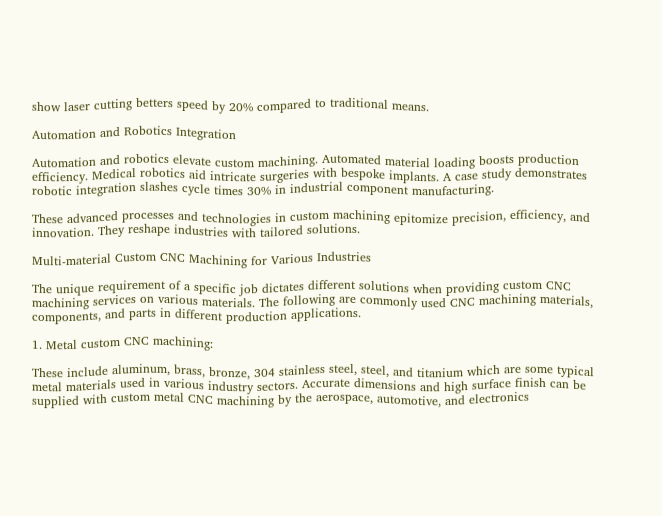show laser cutting betters speed by 20% compared to traditional means.

Automation and Robotics Integration

Automation and robotics elevate custom machining. Automated material loading boosts production efficiency. Medical robotics aid intricate surgeries with bespoke implants. A case study demonstrates robotic integration slashes cycle times 30% in industrial component manufacturing.

These advanced processes and technologies in custom machining epitomize precision, efficiency, and innovation. They reshape industries with tailored solutions.

Multi-material Custom CNC Machining for Various Industries

The unique requirement of a specific job dictates different solutions when providing custom CNC machining services on various materials. The following are commonly used CNC machining materials, components, and parts in different production applications.

1. Metal custom CNC machining:

These include aluminum, brass, bronze, 304 stainless steel, steel, and titanium which are some typical metal materials used in various industry sectors. Accurate dimensions and high surface finish can be supplied with custom metal CNC machining by the aerospace, automotive, and electronics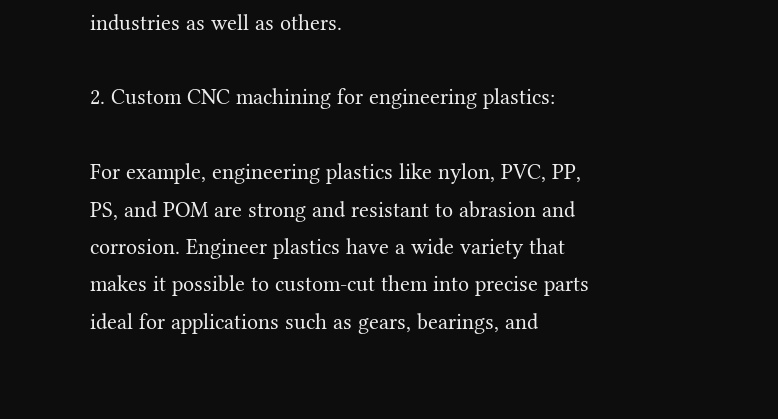industries as well as others.

2. Custom CNC machining for engineering plastics:

For example, engineering plastics like nylon, PVC, PP, PS, and POM are strong and resistant to abrasion and corrosion. Engineer plastics have a wide variety that makes it possible to custom-cut them into precise parts ideal for applications such as gears, bearings, and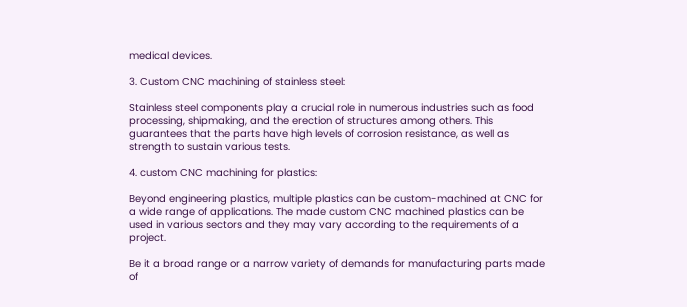medical devices.

3. Custom CNC machining of stainless steel:

Stainless steel components play a crucial role in numerous industries such as food processing, shipmaking, and the erection of structures among others. This guarantees that the parts have high levels of corrosion resistance, as well as strength to sustain various tests.

4. custom CNC machining for plastics:

Beyond engineering plastics, multiple plastics can be custom-machined at CNC for a wide range of applications. The made custom CNC machined plastics can be used in various sectors and they may vary according to the requirements of a project.

Be it a broad range or a narrow variety of demands for manufacturing parts made of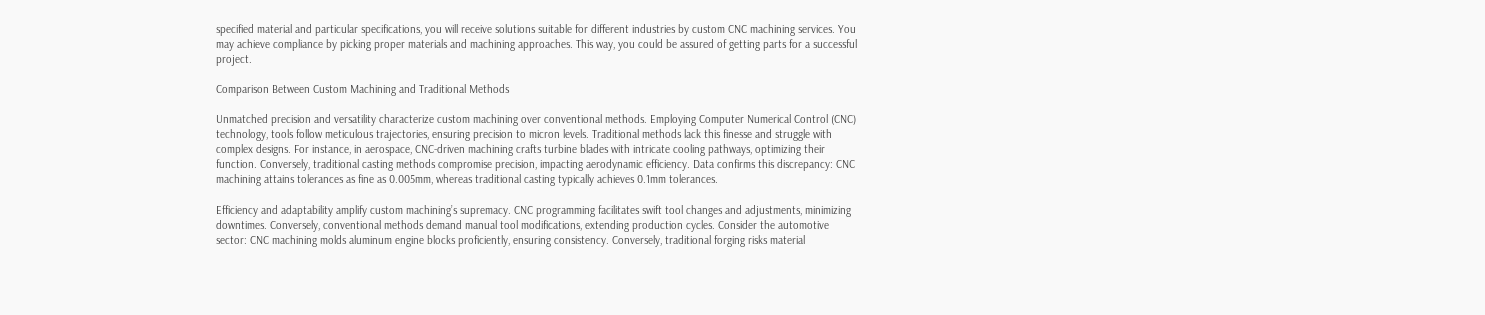specified material and particular specifications, you will receive solutions suitable for different industries by custom CNC machining services. You may achieve compliance by picking proper materials and machining approaches. This way, you could be assured of getting parts for a successful project.

Comparison Between Custom Machining and Traditional Methods

Unmatched precision and versatility characterize custom machining over conventional methods. Employing Computer Numerical Control (CNC) technology, tools follow meticulous trajectories, ensuring precision to micron levels. Traditional methods lack this finesse and struggle with complex designs. For instance, in aerospace, CNC-driven machining crafts turbine blades with intricate cooling pathways, optimizing their function. Conversely, traditional casting methods compromise precision, impacting aerodynamic efficiency. Data confirms this discrepancy: CNC machining attains tolerances as fine as 0.005mm, whereas traditional casting typically achieves 0.1mm tolerances.

Efficiency and adaptability amplify custom machining’s supremacy. CNC programming facilitates swift tool changes and adjustments, minimizing downtimes. Conversely, conventional methods demand manual tool modifications, extending production cycles. Consider the automotive sector: CNC machining molds aluminum engine blocks proficiently, ensuring consistency. Conversely, traditional forging risks material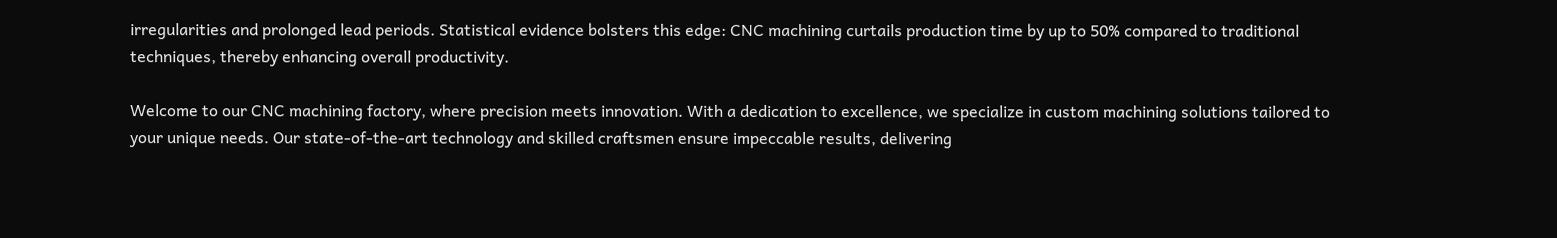irregularities and prolonged lead periods. Statistical evidence bolsters this edge: CNC machining curtails production time by up to 50% compared to traditional techniques, thereby enhancing overall productivity.

Welcome to our CNC machining factory, where precision meets innovation. With a dedication to excellence, we specialize in custom machining solutions tailored to your unique needs. Our state-of-the-art technology and skilled craftsmen ensure impeccable results, delivering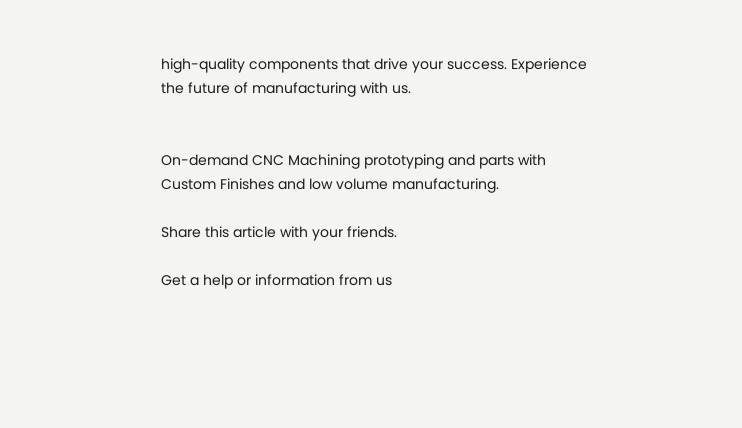high-quality components that drive your success. Experience the future of manufacturing with us.


On-demand CNC Machining prototyping and parts with Custom Finishes and low volume manufacturing.

Share this article with your friends.

Get a help or information from us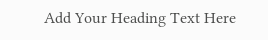Add Your Heading Text Here